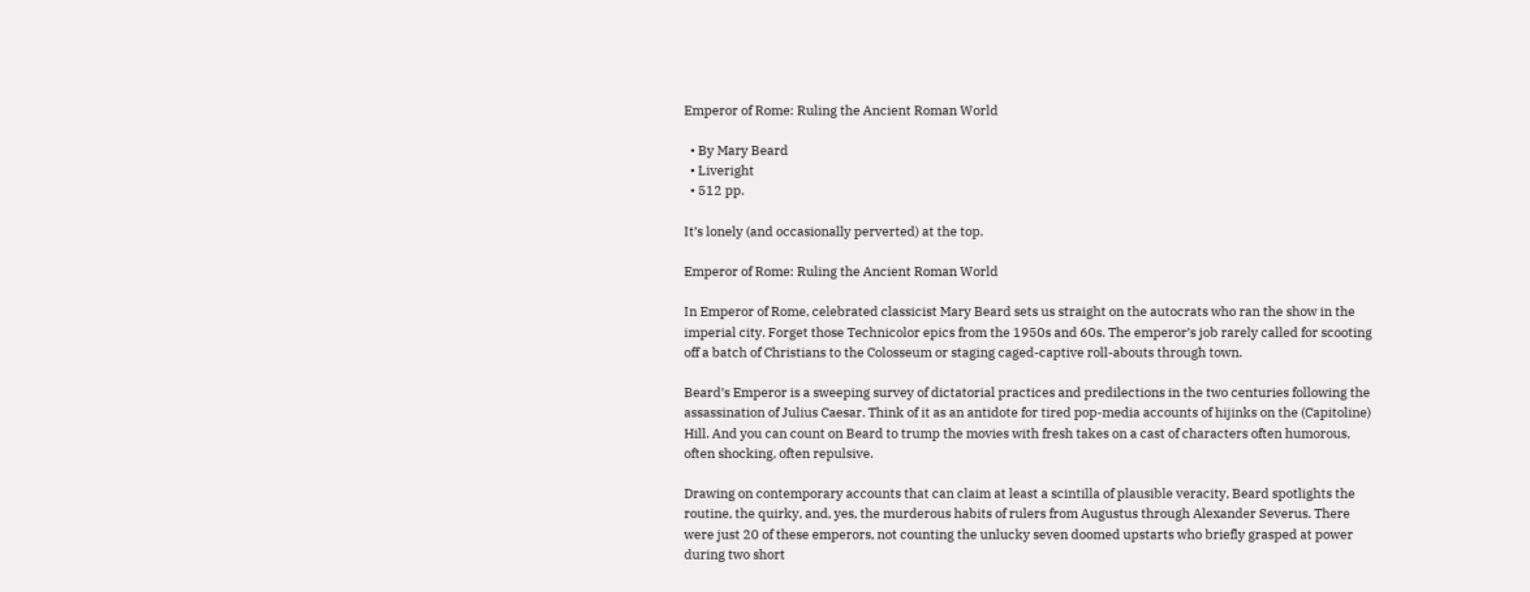Emperor of Rome: Ruling the Ancient Roman World

  • By Mary Beard
  • Liveright
  • 512 pp.

It’s lonely (and occasionally perverted) at the top.

Emperor of Rome: Ruling the Ancient Roman World

In Emperor of Rome, celebrated classicist Mary Beard sets us straight on the autocrats who ran the show in the imperial city. Forget those Technicolor epics from the 1950s and 60s. The emperor’s job rarely called for scooting off a batch of Christians to the Colosseum or staging caged-captive roll-abouts through town.

Beard’s Emperor is a sweeping survey of dictatorial practices and predilections in the two centuries following the assassination of Julius Caesar. Think of it as an antidote for tired pop-media accounts of hijinks on the (Capitoline) Hill. And you can count on Beard to trump the movies with fresh takes on a cast of characters often humorous, often shocking, often repulsive.

Drawing on contemporary accounts that can claim at least a scintilla of plausible veracity, Beard spotlights the routine, the quirky, and, yes, the murderous habits of rulers from Augustus through Alexander Severus. There were just 20 of these emperors, not counting the unlucky seven doomed upstarts who briefly grasped at power during two short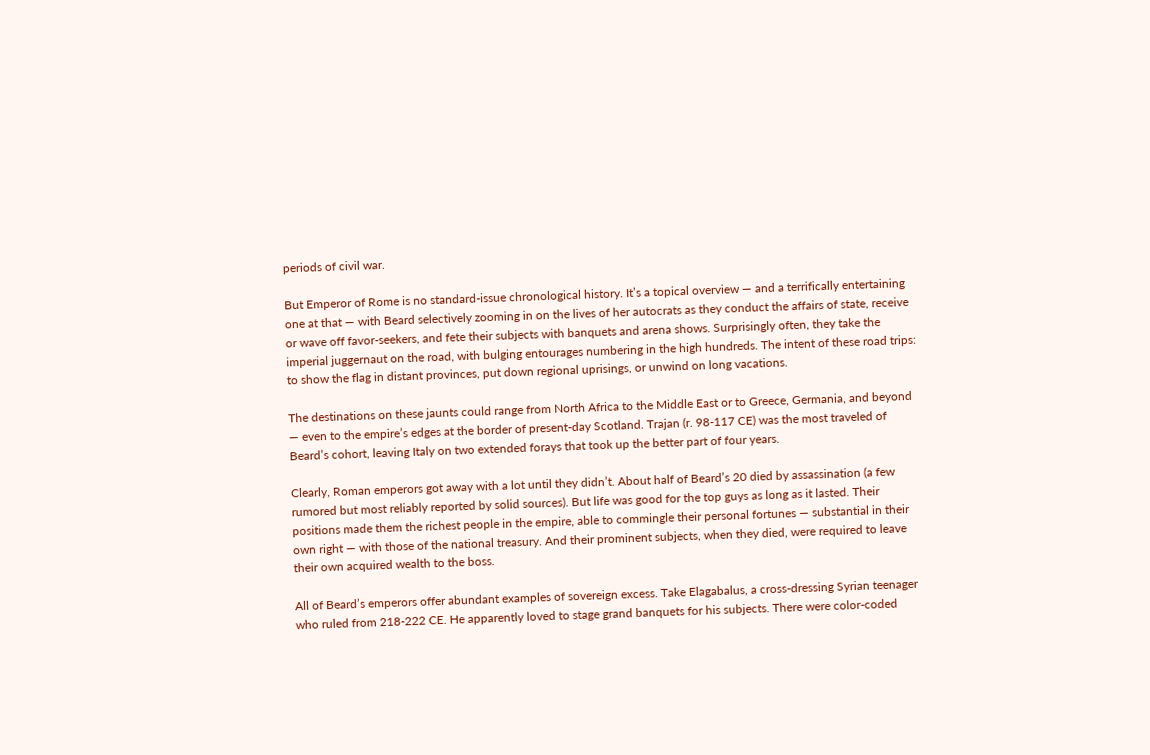periods of civil war.

But Emperor of Rome is no standard-issue chronological history. It’s a topical overview — and a terrifically entertaining one at that — with Beard selectively zooming in on the lives of her autocrats as they conduct the affairs of state, receive or wave off favor-seekers, and fete their subjects with banquets and arena shows. Surprisingly often, they take the imperial juggernaut on the road, with bulging entourages numbering in the high hundreds. The intent of these road trips: to show the flag in distant provinces, put down regional uprisings, or unwind on long vacations.

The destinations on these jaunts could range from North Africa to the Middle East or to Greece, Germania, and beyond — even to the empire’s edges at the border of present-day Scotland. Trajan (r. 98-117 CE) was the most traveled of Beard’s cohort, leaving Italy on two extended forays that took up the better part of four years.

Clearly, Roman emperors got away with a lot until they didn’t. About half of Beard’s 20 died by assassination (a few rumored but most reliably reported by solid sources). But life was good for the top guys as long as it lasted. Their positions made them the richest people in the empire, able to commingle their personal fortunes — substantial in their own right — with those of the national treasury. And their prominent subjects, when they died, were required to leave their own acquired wealth to the boss.

All of Beard’s emperors offer abundant examples of sovereign excess. Take Elagabalus, a cross-dressing Syrian teenager who ruled from 218-222 CE. He apparently loved to stage grand banquets for his subjects. There were color-coded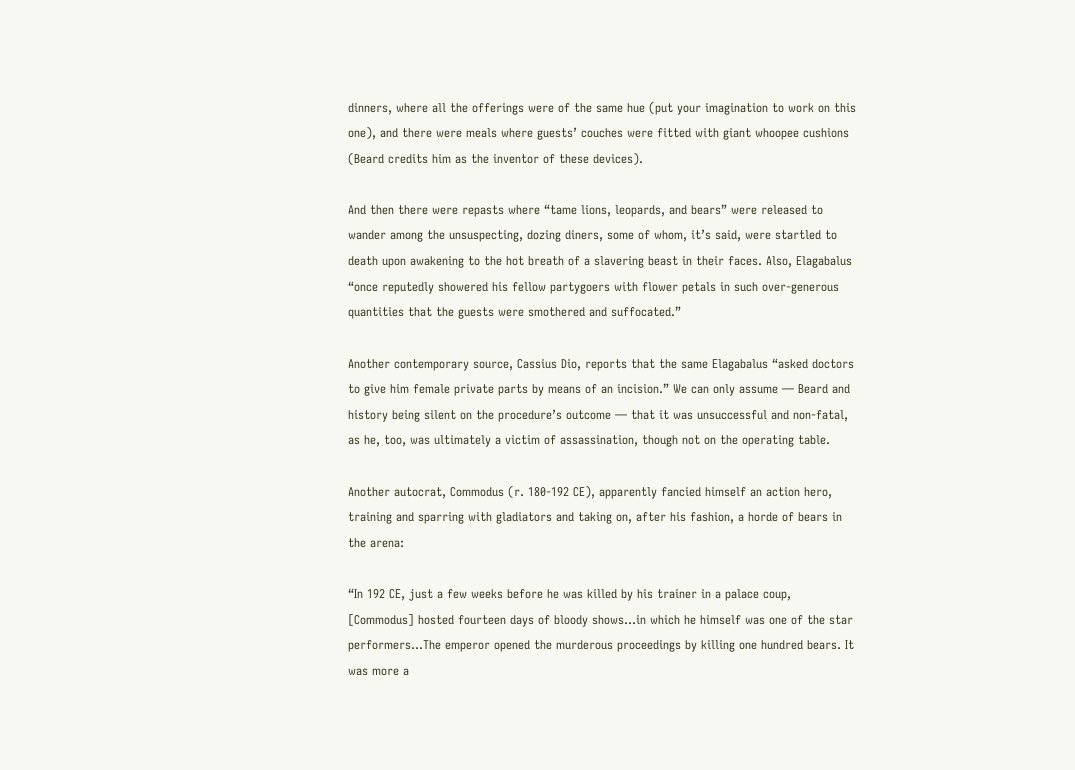dinners, where all the offerings were of the same hue (put your imagination to work on this one), and there were meals where guests’ couches were fitted with giant whoopee cushions (Beard credits him as the inventor of these devices).

And then there were repasts where “tame lions, leopards, and bears” were released to wander among the unsuspecting, dozing diners, some of whom, it’s said, were startled to death upon awakening to the hot breath of a slavering beast in their faces. Also, Elagabalus “once reputedly showered his fellow partygoers with flower petals in such over-generous quantities that the guests were smothered and suffocated.”

Another contemporary source, Cassius Dio, reports that the same Elagabalus “asked doctors to give him female private parts by means of an incision.” We can only assume — Beard and history being silent on the procedure’s outcome — that it was unsuccessful and non-fatal, as he, too, was ultimately a victim of assassination, though not on the operating table.

Another autocrat, Commodus (r. 180-192 CE), apparently fancied himself an action hero, training and sparring with gladiators and taking on, after his fashion, a horde of bears in the arena:

“In 192 CE, just a few weeks before he was killed by his trainer in a palace coup, [Commodus] hosted fourteen days of bloody shows…in which he himself was one of the star performers…The emperor opened the murderous proceedings by killing one hundred bears. It was more a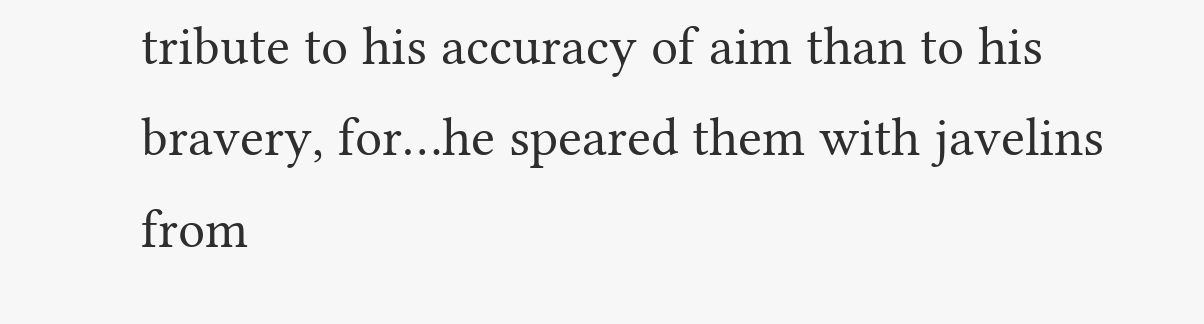tribute to his accuracy of aim than to his bravery, for…he speared them with javelins from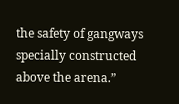the safety of gangways specially constructed above the arena.”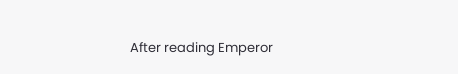After reading Emperor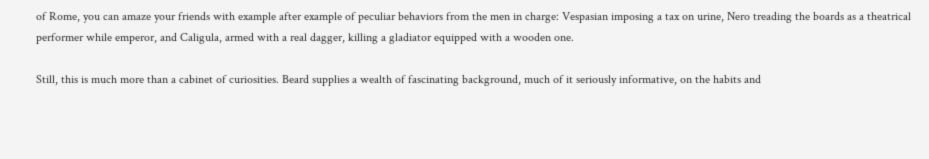of Rome, you can amaze your friends with example after example of peculiar behaviors from the men in charge: Vespasian imposing a tax on urine, Nero treading the boards as a theatrical performer while emperor, and Caligula, armed with a real dagger, killing a gladiator equipped with a wooden one.

Still, this is much more than a cabinet of curiosities. Beard supplies a wealth of fascinating background, much of it seriously informative, on the habits and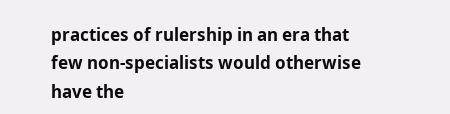practices of rulership in an era that few non-specialists would otherwise have the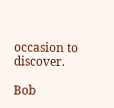occasion to discover.

Bob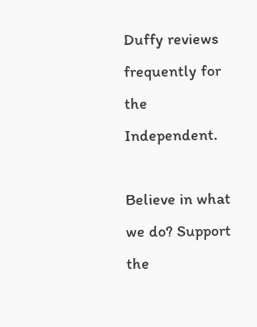Duffy reviews frequently for the Independent.

Believe in what we do? Support the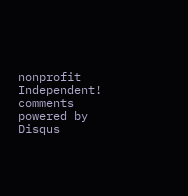nonprofit Independent!
comments powered by Disqus